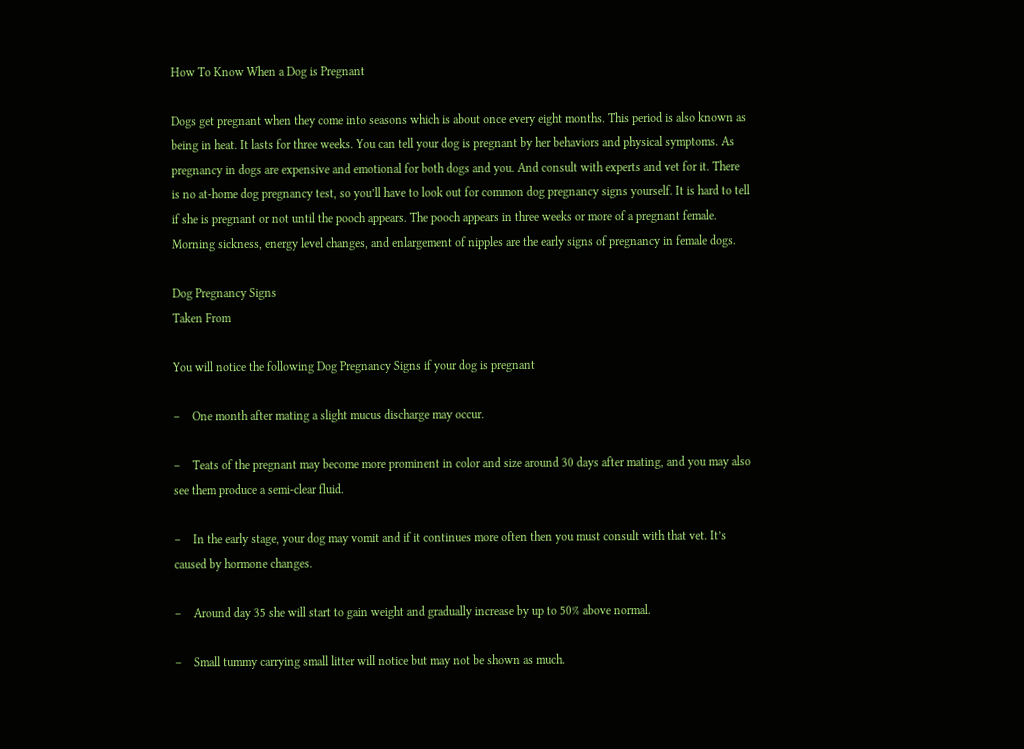How To Know When a Dog is Pregnant

Dogs get pregnant when they come into seasons which is about once every eight months. This period is also known as being in heat. It lasts for three weeks. You can tell your dog is pregnant by her behaviors and physical symptoms. As pregnancy in dogs are expensive and emotional for both dogs and you. And consult with experts and vet for it. There is no at-home dog pregnancy test, so you’ll have to look out for common dog pregnancy signs yourself. It is hard to tell if she is pregnant or not until the pooch appears. The pooch appears in three weeks or more of a pregnant female. Morning sickness, energy level changes, and enlargement of nipples are the early signs of pregnancy in female dogs.

Dog Pregnancy Signs
Taken From

You will notice the following Dog Pregnancy Signs if your dog is pregnant

–    One month after mating a slight mucus discharge may occur.

–    Teats of the pregnant may become more prominent in color and size around 30 days after mating, and you may also see them produce a semi-clear fluid.

–    In the early stage, your dog may vomit and if it continues more often then you must consult with that vet. It’s caused by hormone changes.

–    Around day 35 she will start to gain weight and gradually increase by up to 50% above normal.

–    Small tummy carrying small litter will notice but may not be shown as much.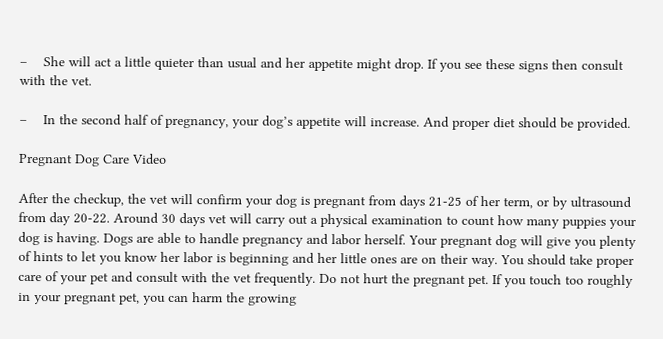–    She will act a little quieter than usual and her appetite might drop. If you see these signs then consult with the vet.

–    In the second half of pregnancy, your dog’s appetite will increase. And proper diet should be provided.

Pregnant Dog Care Video

After the checkup, the vet will confirm your dog is pregnant from days 21-25 of her term, or by ultrasound from day 20-22. Around 30 days vet will carry out a physical examination to count how many puppies your dog is having. Dogs are able to handle pregnancy and labor herself. Your pregnant dog will give you plenty of hints to let you know her labor is beginning and her little ones are on their way. You should take proper care of your pet and consult with the vet frequently. Do not hurt the pregnant pet. If you touch too roughly in your pregnant pet, you can harm the growing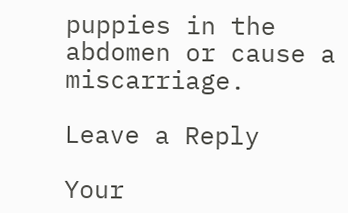puppies in the abdomen or cause a miscarriage.

Leave a Reply

Your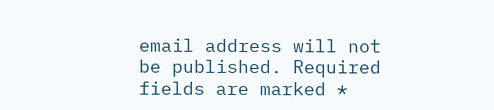email address will not be published. Required fields are marked *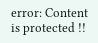error: Content is protected !!